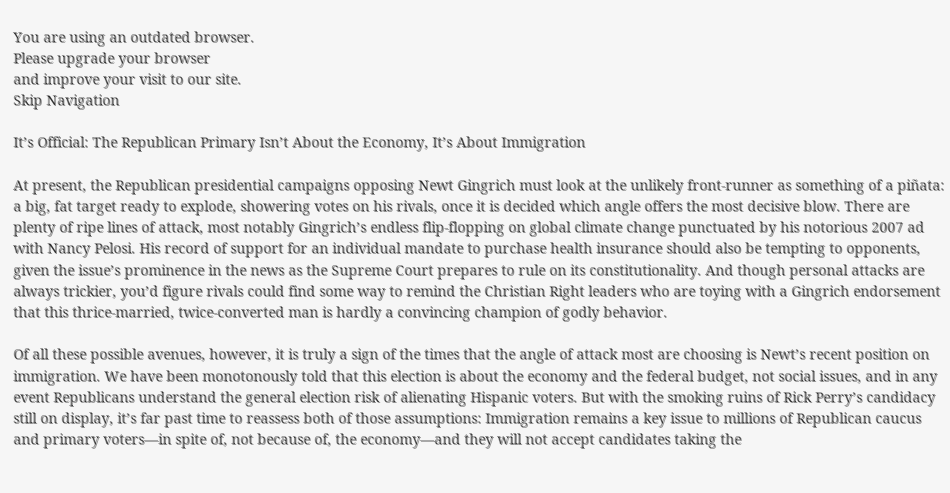You are using an outdated browser.
Please upgrade your browser
and improve your visit to our site.
Skip Navigation

It’s Official: The Republican Primary Isn’t About the Economy, It’s About Immigration

At present, the Republican presidential campaigns opposing Newt Gingrich must look at the unlikely front-runner as something of a piñata: a big, fat target ready to explode, showering votes on his rivals, once it is decided which angle offers the most decisive blow. There are plenty of ripe lines of attack, most notably Gingrich’s endless flip-flopping on global climate change punctuated by his notorious 2007 ad with Nancy Pelosi. His record of support for an individual mandate to purchase health insurance should also be tempting to opponents, given the issue’s prominence in the news as the Supreme Court prepares to rule on its constitutionality. And though personal attacks are always trickier, you’d figure rivals could find some way to remind the Christian Right leaders who are toying with a Gingrich endorsement that this thrice-married, twice-converted man is hardly a convincing champion of godly behavior.

Of all these possible avenues, however, it is truly a sign of the times that the angle of attack most are choosing is Newt’s recent position on immigration. We have been monotonously told that this election is about the economy and the federal budget, not social issues, and in any event Republicans understand the general election risk of alienating Hispanic voters. But with the smoking ruins of Rick Perry’s candidacy still on display, it’s far past time to reassess both of those assumptions: Immigration remains a key issue to millions of Republican caucus and primary voters—in spite of, not because of, the economy—and they will not accept candidates taking the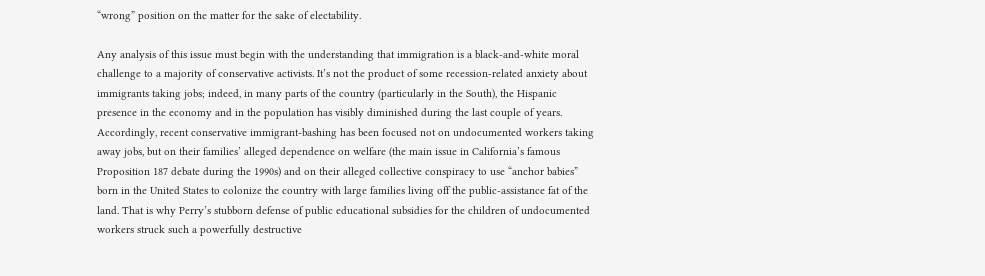“wrong” position on the matter for the sake of electability.

Any analysis of this issue must begin with the understanding that immigration is a black-and-white moral challenge to a majority of conservative activists. It’s not the product of some recession-related anxiety about immigrants taking jobs; indeed, in many parts of the country (particularly in the South), the Hispanic presence in the economy and in the population has visibly diminished during the last couple of years. Accordingly, recent conservative immigrant-bashing has been focused not on undocumented workers taking away jobs, but on their families’ alleged dependence on welfare (the main issue in California’s famous Proposition 187 debate during the 1990s) and on their alleged collective conspiracy to use “anchor babies” born in the United States to colonize the country with large families living off the public-assistance fat of the land. That is why Perry’s stubborn defense of public educational subsidies for the children of undocumented workers struck such a powerfully destructive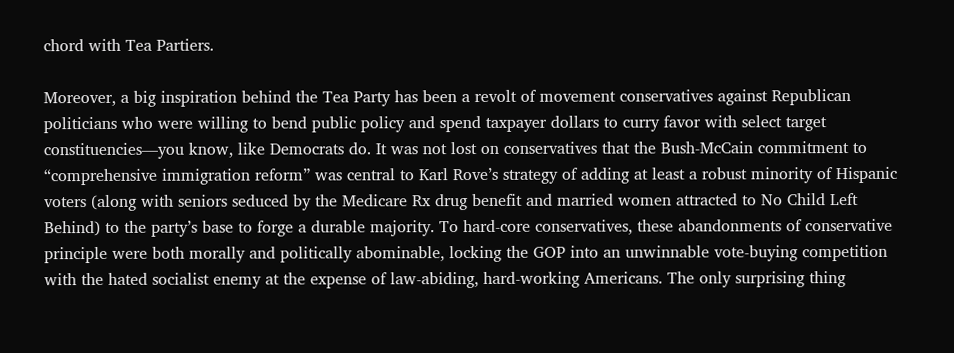chord with Tea Partiers.

Moreover, a big inspiration behind the Tea Party has been a revolt of movement conservatives against Republican politicians who were willing to bend public policy and spend taxpayer dollars to curry favor with select target constituencies—you know, like Democrats do. It was not lost on conservatives that the Bush-McCain commitment to “comprehensive immigration reform” was central to Karl Rove’s strategy of adding at least a robust minority of Hispanic voters (along with seniors seduced by the Medicare Rx drug benefit and married women attracted to No Child Left Behind) to the party’s base to forge a durable majority. To hard-core conservatives, these abandonments of conservative principle were both morally and politically abominable, locking the GOP into an unwinnable vote-buying competition with the hated socialist enemy at the expense of law-abiding, hard-working Americans. The only surprising thing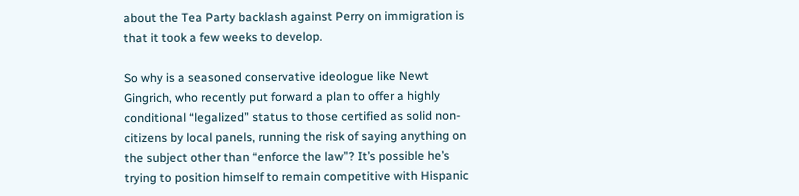about the Tea Party backlash against Perry on immigration is that it took a few weeks to develop.

So why is a seasoned conservative ideologue like Newt Gingrich, who recently put forward a plan to offer a highly conditional “legalized” status to those certified as solid non-citizens by local panels, running the risk of saying anything on the subject other than “enforce the law”? It’s possible he’s trying to position himself to remain competitive with Hispanic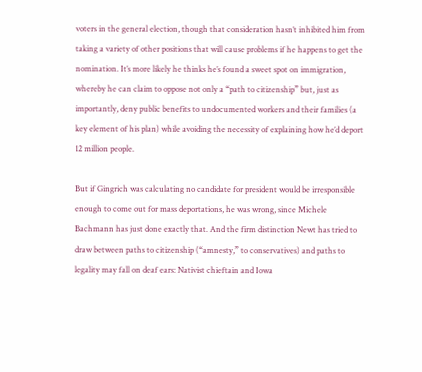voters in the general election, though that consideration hasn’t inhibited him from taking a variety of other positions that will cause problems if he happens to get the nomination. It’s more likely he thinks he’s found a sweet spot on immigration, whereby he can claim to oppose not only a “path to citizenship” but, just as importantly, deny public benefits to undocumented workers and their families (a key element of his plan) while avoiding the necessity of explaining how he’d deport 12 million people.

But if Gingrich was calculating no candidate for president would be irresponsible enough to come out for mass deportations, he was wrong, since Michele Bachmann has just done exactly that. And the firm distinction Newt has tried to draw between paths to citizenship (“amnesty,” to conservatives) and paths to legality may fall on deaf ears: Nativist chieftain and Iowa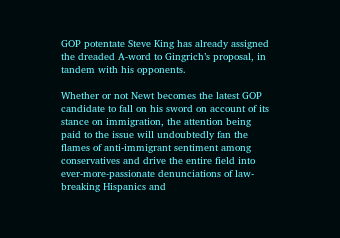GOP potentate Steve King has already assigned the dreaded A-word to Gingrich’s proposal, in tandem with his opponents.

Whether or not Newt becomes the latest GOP candidate to fall on his sword on account of its stance on immigration, the attention being paid to the issue will undoubtedly fan the flames of anti-immigrant sentiment among conservatives and drive the entire field into ever-more-passionate denunciations of law-breaking Hispanics and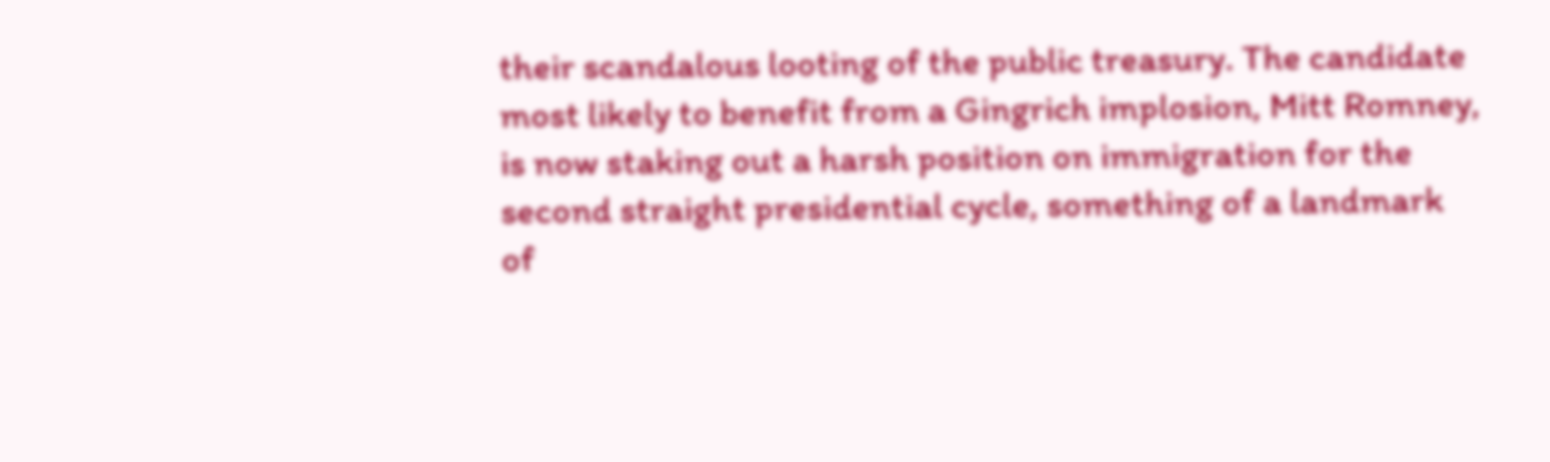their scandalous looting of the public treasury. The candidate most likely to benefit from a Gingrich implosion, Mitt Romney, is now staking out a harsh position on immigration for the second straight presidential cycle, something of a landmark of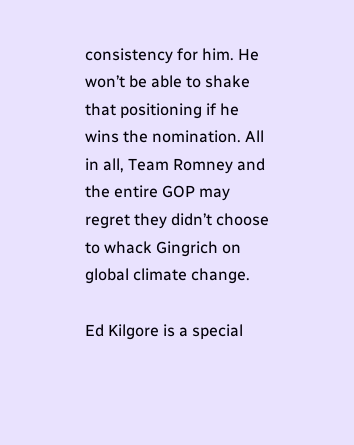consistency for him. He won’t be able to shake that positioning if he wins the nomination. All in all, Team Romney and the entire GOP may regret they didn’t choose to whack Gingrich on global climate change.

Ed Kilgore is a special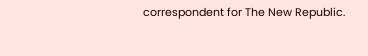correspondent for The New Republic.